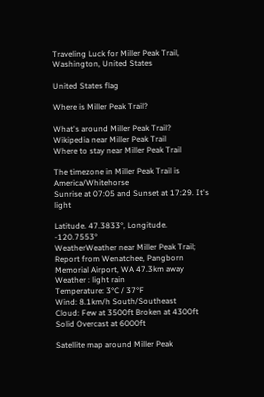Traveling Luck for Miller Peak Trail, Washington, United States

United States flag

Where is Miller Peak Trail?

What's around Miller Peak Trail?
Wikipedia near Miller Peak Trail
Where to stay near Miller Peak Trail

The timezone in Miller Peak Trail is America/Whitehorse
Sunrise at 07:05 and Sunset at 17:29. It's light

Latitude. 47.3833°, Longitude. -120.7553°
WeatherWeather near Miller Peak Trail; Report from Wenatchee, Pangborn Memorial Airport, WA 47.3km away
Weather : light rain
Temperature: 3°C / 37°F
Wind: 8.1km/h South/Southeast
Cloud: Few at 3500ft Broken at 4300ft Solid Overcast at 6000ft

Satellite map around Miller Peak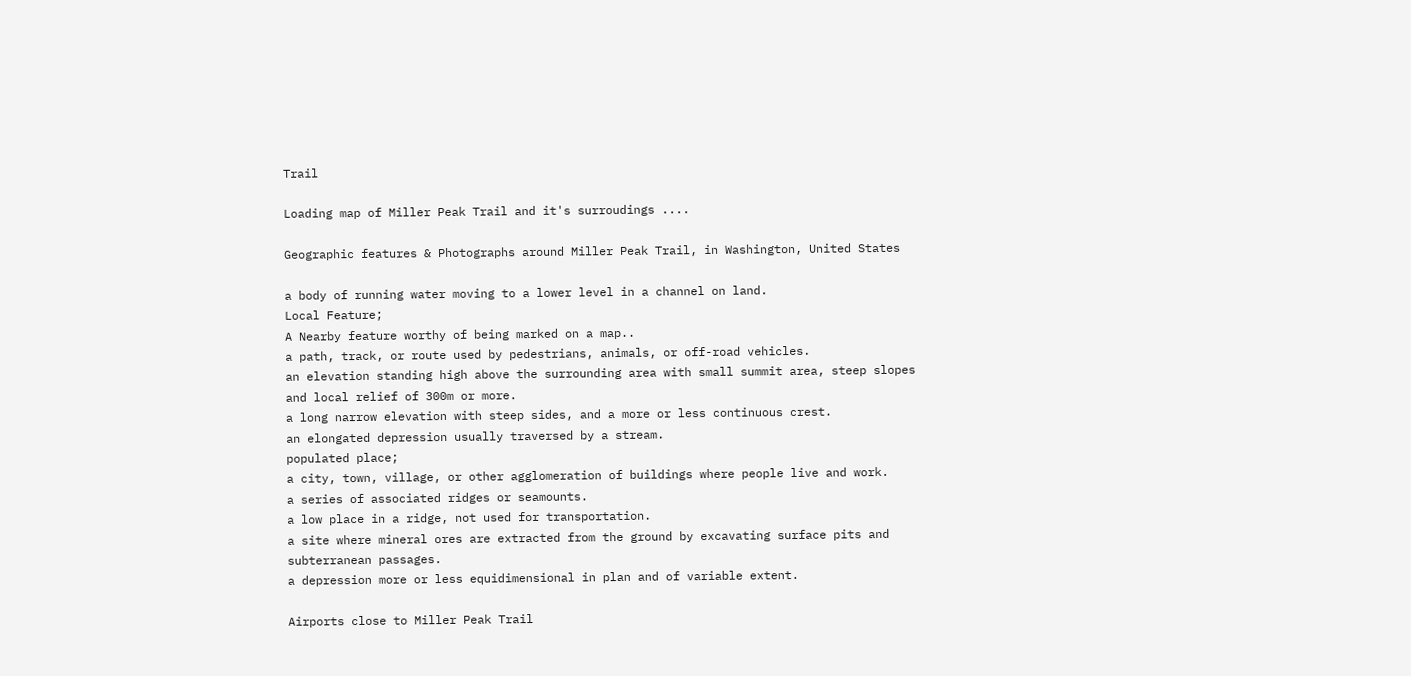Trail

Loading map of Miller Peak Trail and it's surroudings ....

Geographic features & Photographs around Miller Peak Trail, in Washington, United States

a body of running water moving to a lower level in a channel on land.
Local Feature;
A Nearby feature worthy of being marked on a map..
a path, track, or route used by pedestrians, animals, or off-road vehicles.
an elevation standing high above the surrounding area with small summit area, steep slopes and local relief of 300m or more.
a long narrow elevation with steep sides, and a more or less continuous crest.
an elongated depression usually traversed by a stream.
populated place;
a city, town, village, or other agglomeration of buildings where people live and work.
a series of associated ridges or seamounts.
a low place in a ridge, not used for transportation.
a site where mineral ores are extracted from the ground by excavating surface pits and subterranean passages.
a depression more or less equidimensional in plan and of variable extent.

Airports close to Miller Peak Trail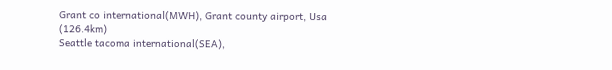Grant co international(MWH), Grant county airport, Usa (126.4km)
Seattle tacoma international(SEA),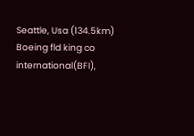Seattle, Usa (134.5km)
Boeing fld king co international(BFI),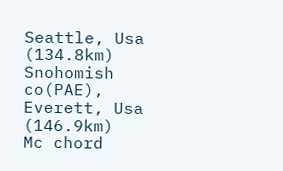Seattle, Usa (134.8km)
Snohomish co(PAE), Everett, Usa (146.9km)
Mc chord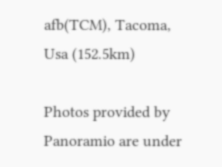afb(TCM), Tacoma, Usa (152.5km)

Photos provided by Panoramio are under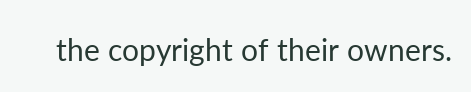the copyright of their owners.